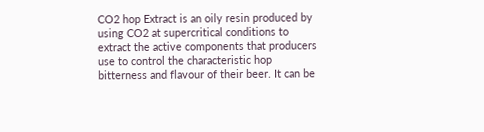CO2 hop Extract is an oily resin produced by using CO2 at supercritical conditions to extract the active components that producers use to control the characteristic hop bitterness and flavour of their beer. It can be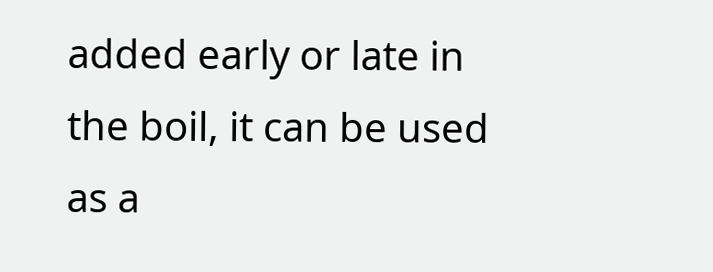added early or late in the boil, it can be used as a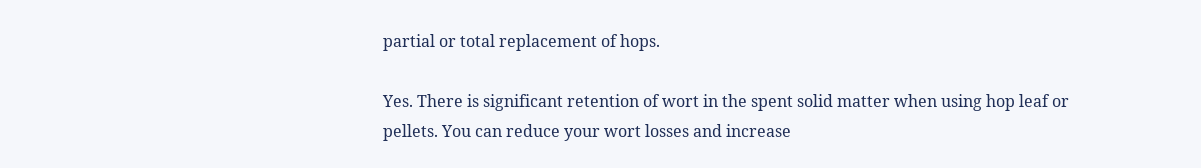partial or total replacement of hops.

Yes. There is significant retention of wort in the spent solid matter when using hop leaf or pellets. You can reduce your wort losses and increase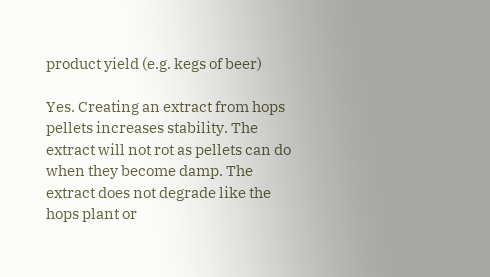product yield (e.g. kegs of beer)

Yes. Creating an extract from hops pellets increases stability. The extract will not rot as pellets can do when they become damp. The extract does not degrade like the hops plant or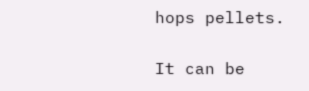hops pellets.

It can be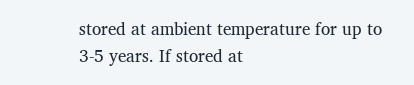stored at ambient temperature for up to 3-5 years. If stored at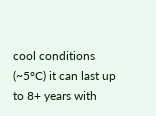cool conditions (~5°C) it can last up to 8+ years with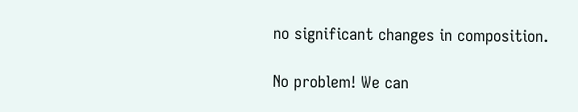no significant changes in composition.

No problem! We can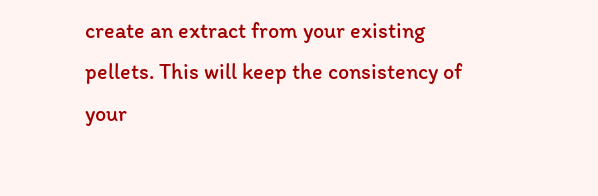create an extract from your existing pellets. This will keep the consistency of your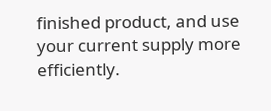finished product, and use your current supply more efficiently.